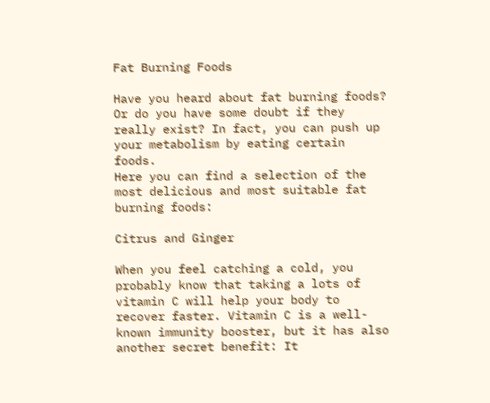Fat Burning Foods

Have you heard about fat burning foods? Or do you have some doubt if they really exist? In fact, you can push up your metabolism by eating certain foods.
Here you can find a selection of the most delicious and most suitable fat burning foods:

Citrus and Ginger

When you feel catching a cold, you probably know that taking a lots of vitamin C will help your body to recover faster. Vitamin C is a well-known immunity booster, but it has also another secret benefit: It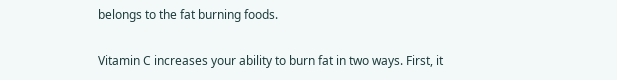belongs to the fat burning foods.

Vitamin C increases your ability to burn fat in two ways. First, it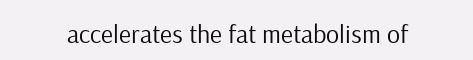accelerates the fat metabolism of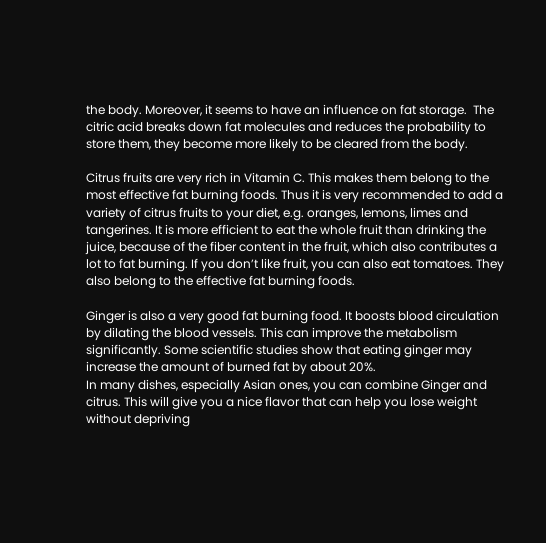the body. Moreover, it seems to have an influence on fat storage.  The citric acid breaks down fat molecules and reduces the probability to store them, they become more likely to be cleared from the body.

Citrus fruits are very rich in Vitamin C. This makes them belong to the most effective fat burning foods. Thus it is very recommended to add a variety of citrus fruits to your diet, e.g. oranges, lemons, limes and tangerines. It is more efficient to eat the whole fruit than drinking the juice, because of the fiber content in the fruit, which also contributes a lot to fat burning. If you don’t like fruit, you can also eat tomatoes. They also belong to the effective fat burning foods.

Ginger is also a very good fat burning food. It boosts blood circulation by dilating the blood vessels. This can improve the metabolism significantly. Some scientific studies show that eating ginger may increase the amount of burned fat by about 20%.
In many dishes, especially Asian ones, you can combine Ginger and citrus. This will give you a nice flavor that can help you lose weight without depriving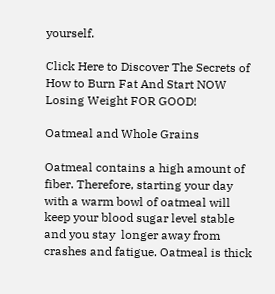yourself.

Click Here to Discover The Secrets of How to Burn Fat And Start NOW Losing Weight FOR GOOD!

Oatmeal and Whole Grains

Oatmeal contains a high amount of fiber. Therefore, starting your day with a warm bowl of oatmeal will keep your blood sugar level stable and you stay  longer away from crashes and fatigue. Oatmeal is thick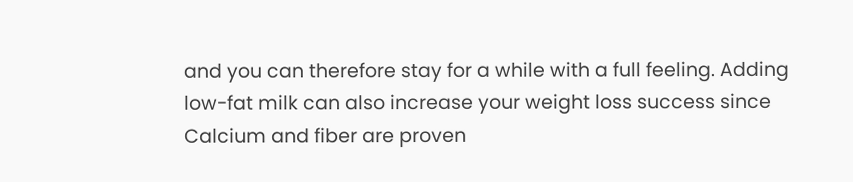and you can therefore stay for a while with a full feeling. Adding low-fat milk can also increase your weight loss success since Calcium and fiber are proven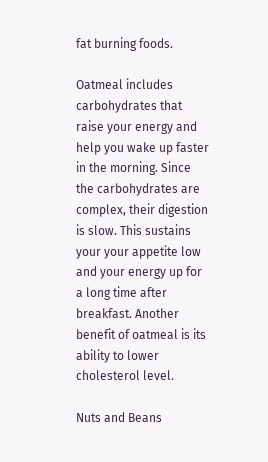fat burning foods.

Oatmeal includes carbohydrates that raise your energy and help you wake up faster in the morning. Since the carbohydrates are complex, their digestion is slow. This sustains your your appetite low and your energy up for a long time after breakfast. Another benefit of oatmeal is its ability to lower cholesterol level.

Nuts and Beans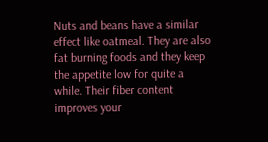Nuts and beans have a similar effect like oatmeal. They are also fat burning foods and they keep the appetite low for quite a while. Their fiber content improves your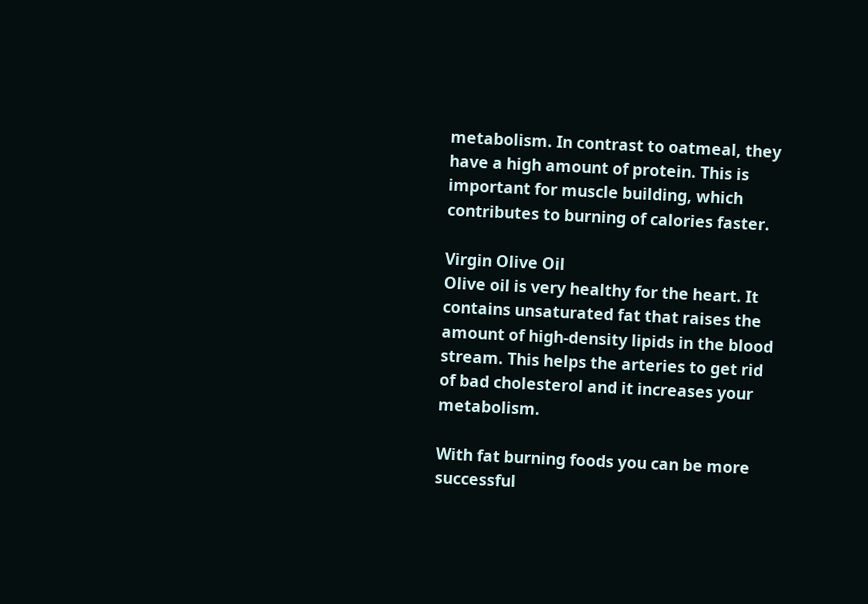metabolism. In contrast to oatmeal, they have a high amount of protein. This is important for muscle building, which contributes to burning of calories faster.

Virgin Olive Oil
Olive oil is very healthy for the heart. It contains unsaturated fat that raises the amount of high-density lipids in the blood stream. This helps the arteries to get rid of bad cholesterol and it increases your metabolism.

With fat burning foods you can be more successful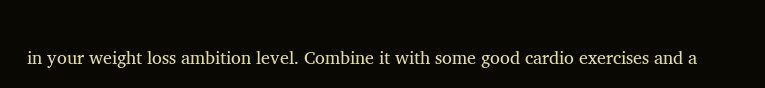in your weight loss ambition level. Combine it with some good cardio exercises and a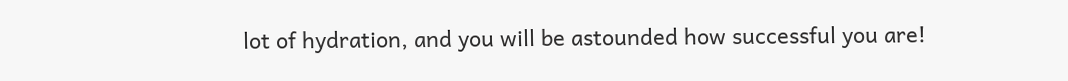lot of hydration, and you will be astounded how successful you are!